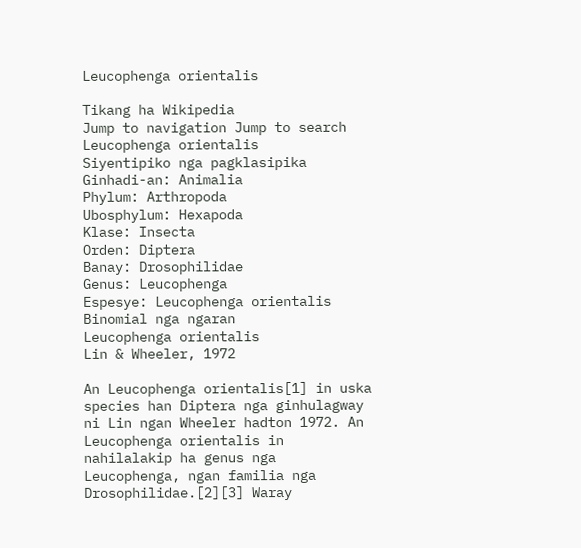Leucophenga orientalis

Tikang ha Wikipedia
Jump to navigation Jump to search
Leucophenga orientalis
Siyentipiko nga pagklasipika
Ginhadi-an: Animalia
Phylum: Arthropoda
Ubosphylum: Hexapoda
Klase: Insecta
Orden: Diptera
Banay: Drosophilidae
Genus: Leucophenga
Espesye: Leucophenga orientalis
Binomial nga ngaran
Leucophenga orientalis
Lin & Wheeler, 1972

An Leucophenga orientalis[1] in uska species han Diptera nga ginhulagway ni Lin ngan Wheeler hadton 1972. An Leucophenga orientalis in nahilalakip ha genus nga Leucophenga, ngan familia nga Drosophilidae.[2][3] Waray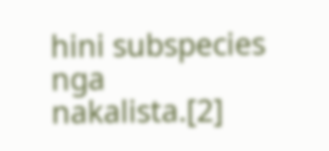hini subspecies nga nakalista.[2]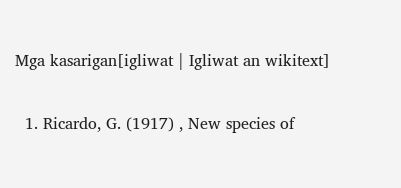Mga kasarigan[igliwat | Igliwat an wikitext]

  1. Ricardo, G. (1917) , New species of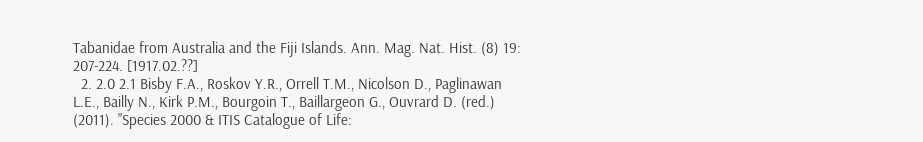Tabanidae from Australia and the Fiji Islands. Ann. Mag. Nat. Hist. (8) 19: 207-224. [1917.02.??]
  2. 2.0 2.1 Bisby F.A., Roskov Y.R., Orrell T.M., Nicolson D., Paglinawan L.E., Bailly N., Kirk P.M., Bourgoin T., Baillargeon G., Ouvrard D. (red.) (2011). "Species 2000 & ITIS Catalogue of Life: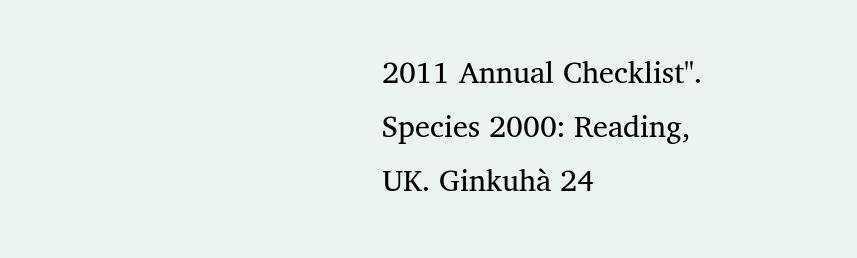2011 Annual Checklist". Species 2000: Reading, UK. Ginkuhà 24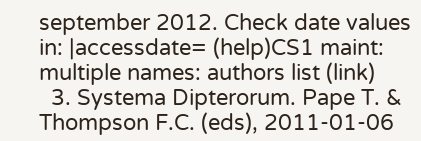september 2012. Check date values in: |accessdate= (help)CS1 maint: multiple names: authors list (link)
  3. Systema Dipterorum. Pape T. & Thompson F.C. (eds), 2011-01-06